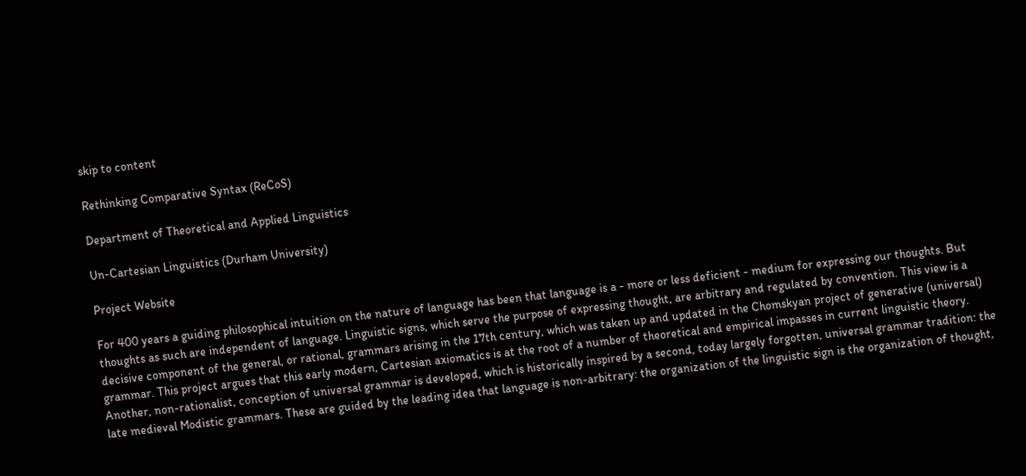skip to content

Rethinking Comparative Syntax (ReCoS)

Department of Theoretical and Applied Linguistics

Un-Cartesian Linguistics (Durham University)

Project Website

For 400 years a guiding philosophical intuition on the nature of language has been that language is a - more or less deficient - medium for expressing our thoughts. But thoughts as such are independent of language. Linguistic signs, which serve the purpose of expressing thought, are arbitrary and regulated by convention. This view is a decisive component of the general, or rational, grammars arising in the 17th century, which was taken up and updated in the Chomskyan project of generative (universal) grammar. This project argues that this early modern, Cartesian axiomatics is at the root of a number of theoretical and empirical impasses in current linguistic theory. Another, non-rationalist, conception of universal grammar is developed, which is historically inspired by a second, today largely forgotten, universal grammar tradition: the late medieval Modistic grammars. These are guided by the leading idea that language is non-arbitrary: the organization of the linguistic sign is the organization of thought,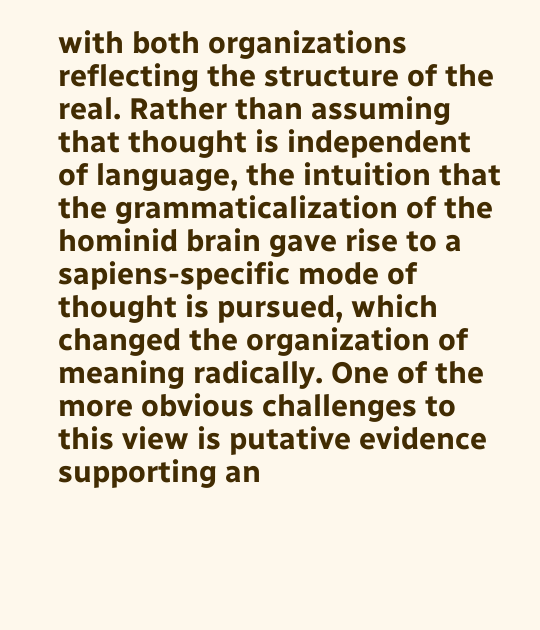with both organizations reflecting the structure of the real. Rather than assuming that thought is independent of language, the intuition that the grammaticalization of the hominid brain gave rise to a sapiens-specific mode of thought is pursued, which changed the organization of meaning radically. One of the more obvious challenges to this view is putative evidence supporting an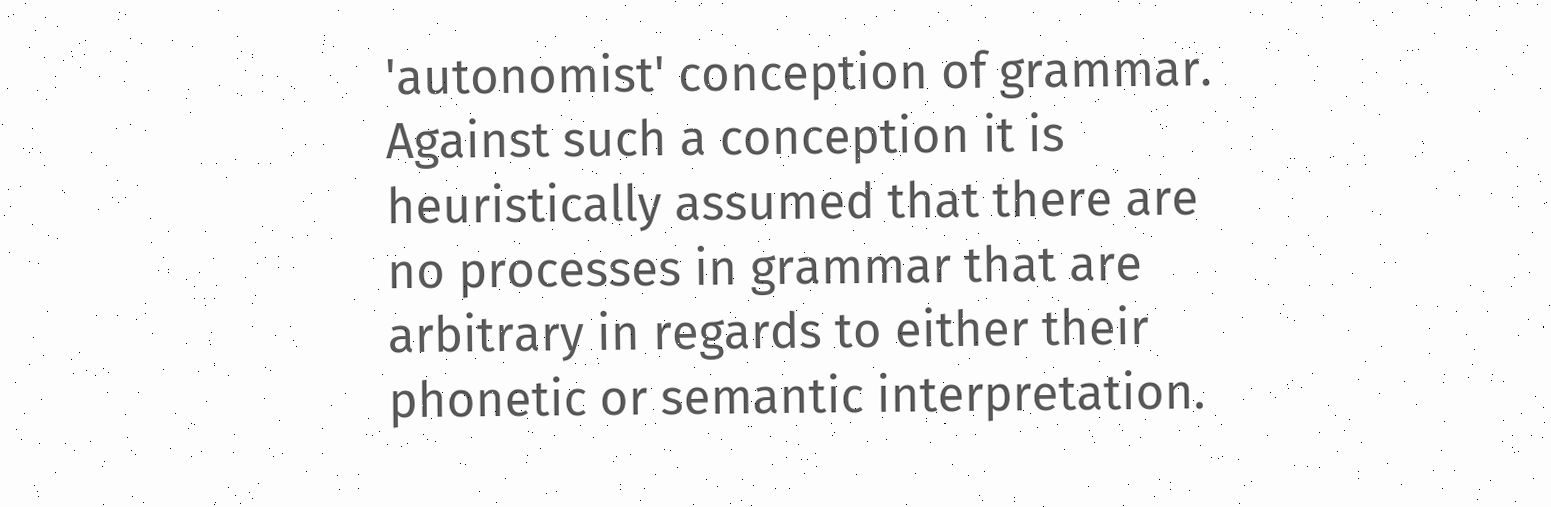'autonomist' conception of grammar. Against such a conception it is heuristically assumed that there are no processes in grammar that are arbitrary in regards to either their phonetic or semantic interpretation.